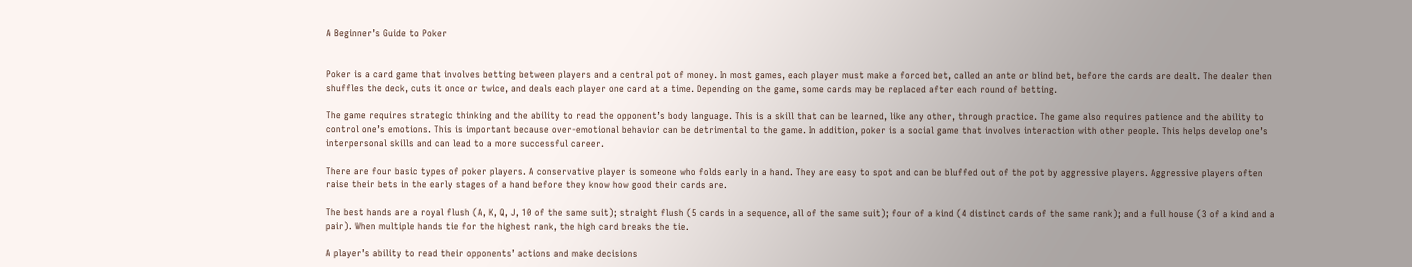A Beginner’s Guide to Poker


Poker is a card game that involves betting between players and a central pot of money. In most games, each player must make a forced bet, called an ante or blind bet, before the cards are dealt. The dealer then shuffles the deck, cuts it once or twice, and deals each player one card at a time. Depending on the game, some cards may be replaced after each round of betting.

The game requires strategic thinking and the ability to read the opponent’s body language. This is a skill that can be learned, like any other, through practice. The game also requires patience and the ability to control one’s emotions. This is important because over-emotional behavior can be detrimental to the game. In addition, poker is a social game that involves interaction with other people. This helps develop one’s interpersonal skills and can lead to a more successful career.

There are four basic types of poker players. A conservative player is someone who folds early in a hand. They are easy to spot and can be bluffed out of the pot by aggressive players. Aggressive players often raise their bets in the early stages of a hand before they know how good their cards are.

The best hands are a royal flush (A, K, Q, J, 10 of the same suit); straight flush (5 cards in a sequence, all of the same suit); four of a kind (4 distinct cards of the same rank); and a full house (3 of a kind and a pair). When multiple hands tie for the highest rank, the high card breaks the tie.

A player’s ability to read their opponents’ actions and make decisions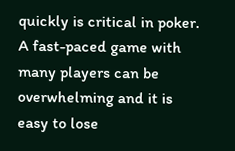quickly is critical in poker. A fast-paced game with many players can be overwhelming and it is easy to lose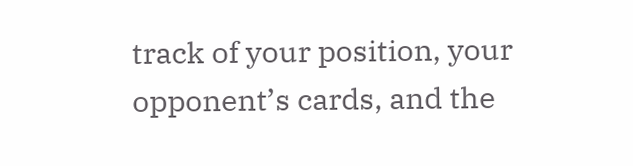track of your position, your opponent’s cards, and the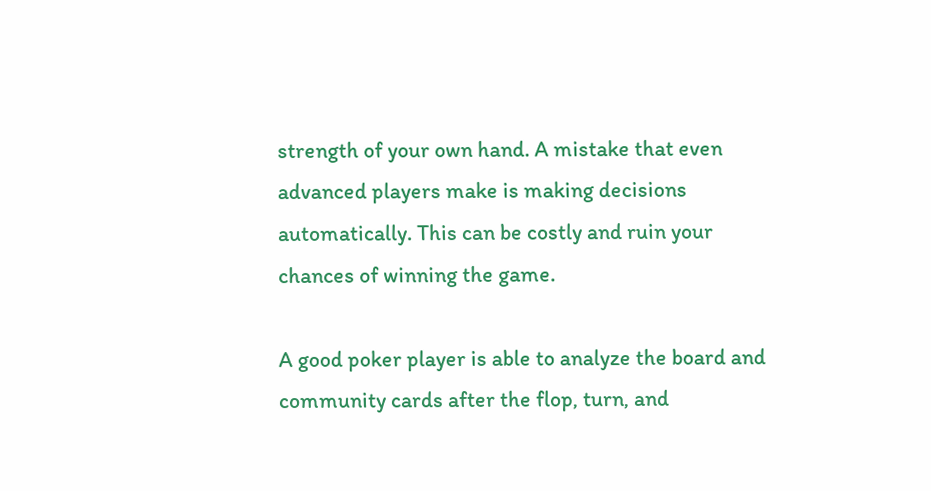strength of your own hand. A mistake that even advanced players make is making decisions automatically. This can be costly and ruin your chances of winning the game.

A good poker player is able to analyze the board and community cards after the flop, turn, and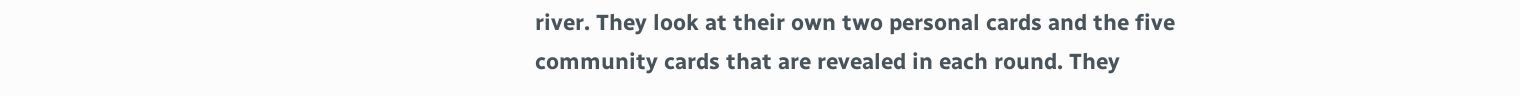river. They look at their own two personal cards and the five community cards that are revealed in each round. They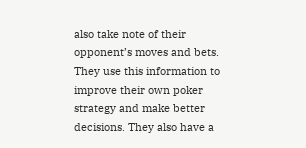also take note of their opponent’s moves and bets. They use this information to improve their own poker strategy and make better decisions. They also have a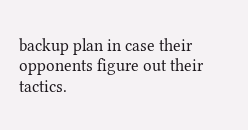backup plan in case their opponents figure out their tactics.